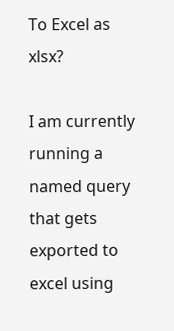To Excel as xlsx?

I am currently running a named query that gets exported to excel using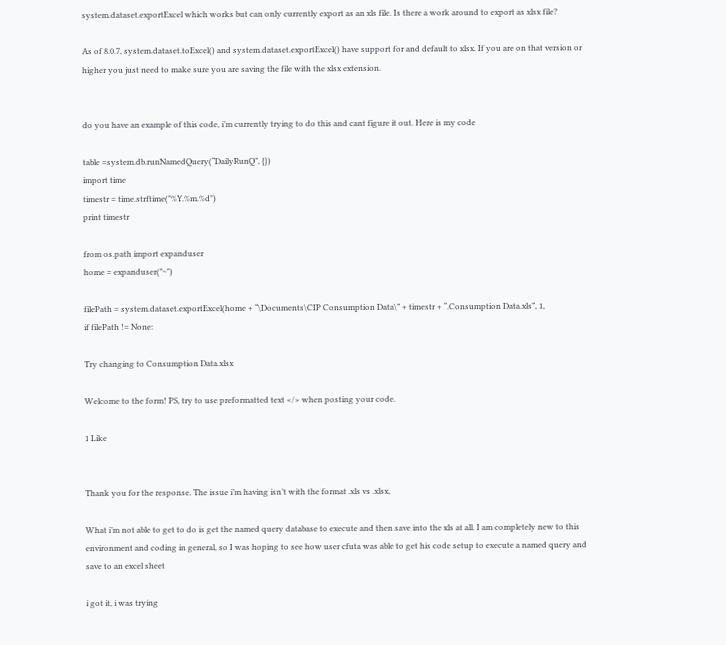system.dataset.exportExcel which works but can only currently export as an xls file. Is there a work around to export as xlsx file?

As of 8.0.7, system.dataset.toExcel() and system.dataset.exportExcel() have support for and default to xlsx. If you are on that version or higher you just need to make sure you are saving the file with the xlsx extension.


do you have an example of this code, i’m currently trying to do this and cant figure it out. Here is my code

table =system.db.runNamedQuery(“DailyRunQ”, {})
import time
timestr = time.strftime("%Y.%m.%d")
print timestr

from os.path import expanduser
home = expanduser("~")

filePath = system.dataset.exportExcel(home + “\Documents\CIP Consumption Data\” + timestr + “.Consumption Data.xls”, 1,
if filePath != None:

Try changing to Consumption Data.xlsx

Welcome to the form! PS, try to use preformatted text </> when posting your code.

1 Like


Thank you for the response. The issue i’m having isn’t with the format .xls vs .xlsx,

What i’m not able to get to do is get the named query database to execute and then save into the xls at all. I am completely new to this environment and coding in general, so I was hoping to see how user cfuta was able to get his code setup to execute a named query and save to an excel sheet

i got it, i was trying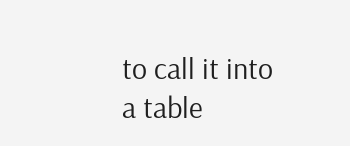to call it into a table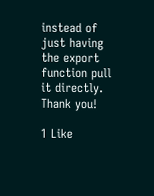instead of just having the export function pull it directly. Thank you!

1 Like